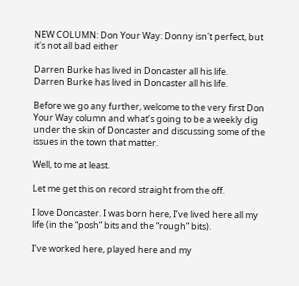NEW COLUMN: Don Your Way: Donny isn't perfect, but it's not all bad either

Darren Burke has lived in Doncaster all his life.
Darren Burke has lived in Doncaster all his life.

Before we go any further, welcome to the very first Don Your Way column and what’s going to be a weekly dig under the skin of Doncaster and discussing some of the issues in the town that matter.

Well, to me at least.

Let me get this on record straight from the off.

I love Doncaster. I was born here, I’ve lived here all my life (in the “posh” bits and the “rough” bits).

I’ve worked here, played here and my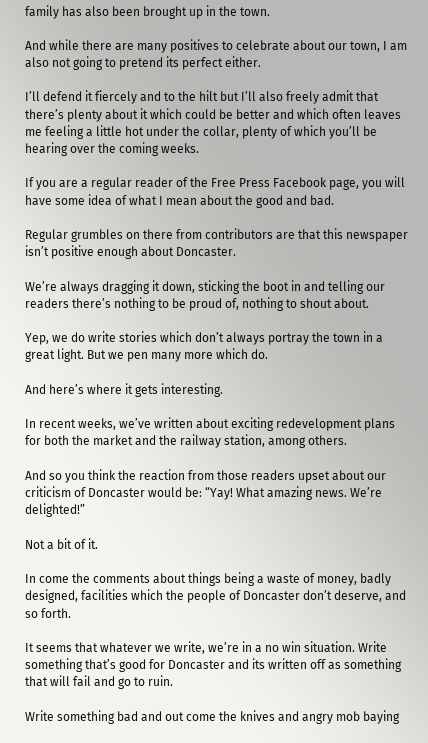family has also been brought up in the town.

And while there are many positives to celebrate about our town, I am also not going to pretend its perfect either.

I’ll defend it fiercely and to the hilt but I’ll also freely admit that there’s plenty about it which could be better and which often leaves me feeling a little hot under the collar, plenty of which you’ll be hearing over the coming weeks.

If you are a regular reader of the Free Press Facebook page, you will have some idea of what I mean about the good and bad.

Regular grumbles on there from contributors are that this newspaper isn’t positive enough about Doncaster.

We’re always dragging it down, sticking the boot in and telling our readers there’s nothing to be proud of, nothing to shout about.

Yep, we do write stories which don’t always portray the town in a great light. But we pen many more which do.

And here’s where it gets interesting.

In recent weeks, we’ve written about exciting redevelopment plans for both the market and the railway station, among others.

And so you think the reaction from those readers upset about our criticism of Doncaster would be: “Yay! What amazing news. We’re delighted!”

Not a bit of it.

In come the comments about things being a waste of money, badly designed, facilities which the people of Doncaster don’t deserve, and so forth.

It seems that whatever we write, we’re in a no win situation. Write something that’s good for Doncaster and its written off as something that will fail and go to ruin.

Write something bad and out come the knives and angry mob baying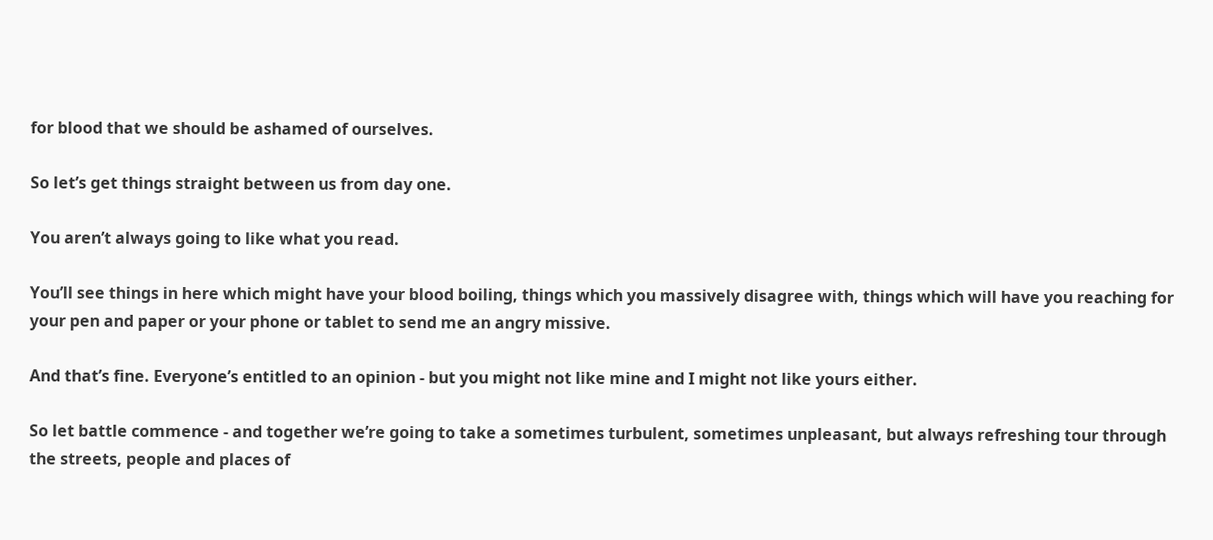for blood that we should be ashamed of ourselves.

So let’s get things straight between us from day one.

You aren’t always going to like what you read.

You’ll see things in here which might have your blood boiling, things which you massively disagree with, things which will have you reaching for your pen and paper or your phone or tablet to send me an angry missive.

And that’s fine. Everyone’s entitled to an opinion - but you might not like mine and I might not like yours either.

So let battle commence - and together we’re going to take a sometimes turbulent, sometimes unpleasant, but always refreshing tour through the streets, people and places of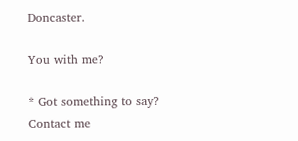Doncaster.

You with me?

* Got something to say? Contact me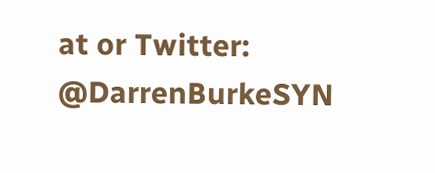at or Twitter: @DarrenBurkeSYN